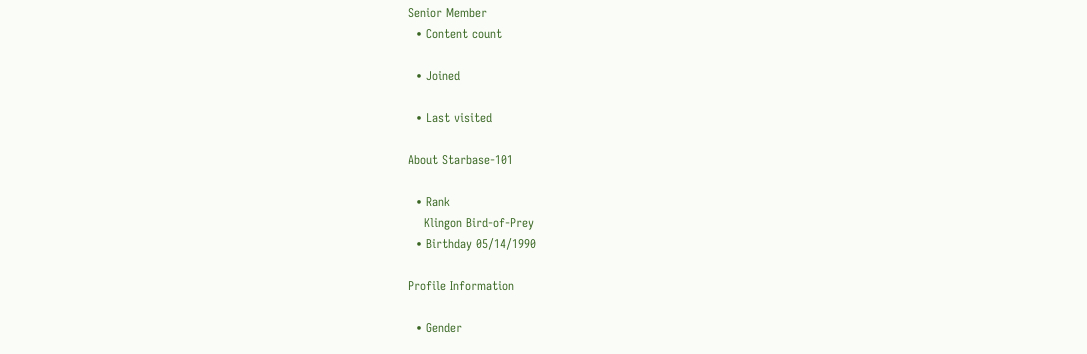Senior Member
  • Content count

  • Joined

  • Last visited

About Starbase-101

  • Rank
    Klingon Bird-of-Prey
  • Birthday 05/14/1990

Profile Information

  • Gender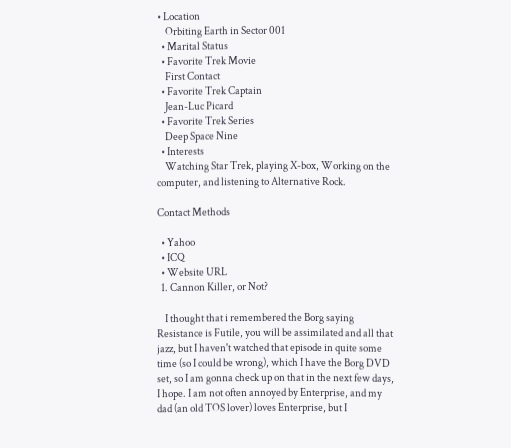• Location
    Orbiting Earth in Sector 001
  • Marital Status
  • Favorite Trek Movie
    First Contact
  • Favorite Trek Captain
    Jean-Luc Picard
  • Favorite Trek Series
    Deep Space Nine
  • Interests
    Watching Star Trek, playing X-box, Working on the computer, and listening to Alternative Rock.

Contact Methods

  • Yahoo
  • ICQ
  • Website URL
  1. Cannon Killer, or Not?

    I thought that i remembered the Borg saying Resistance is Futile, you will be assimilated and all that jazz, but I haven't watched that episode in quite some time (so I could be wrong), which I have the Borg DVD set, so I am gonna check up on that in the next few days, I hope. I am not often annoyed by Enterprise, and my dad (an old TOS lover) loves Enterprise, but I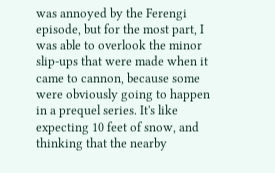was annoyed by the Ferengi episode, but for the most part, I was able to overlook the minor slip-ups that were made when it came to cannon, because some were obviously going to happen in a prequel series. It's like expecting 10 feet of snow, and thinking that the nearby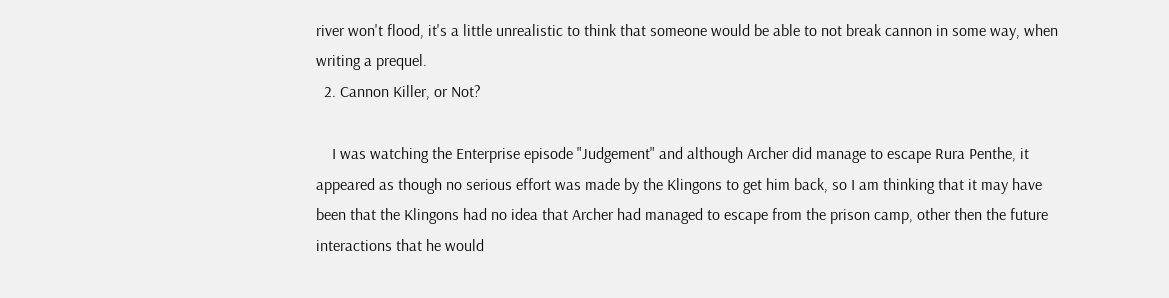river won't flood, it's a little unrealistic to think that someone would be able to not break cannon in some way, when writing a prequel.
  2. Cannon Killer, or Not?

    I was watching the Enterprise episode "Judgement" and although Archer did manage to escape Rura Penthe, it appeared as though no serious effort was made by the Klingons to get him back, so I am thinking that it may have been that the Klingons had no idea that Archer had managed to escape from the prison camp, other then the future interactions that he would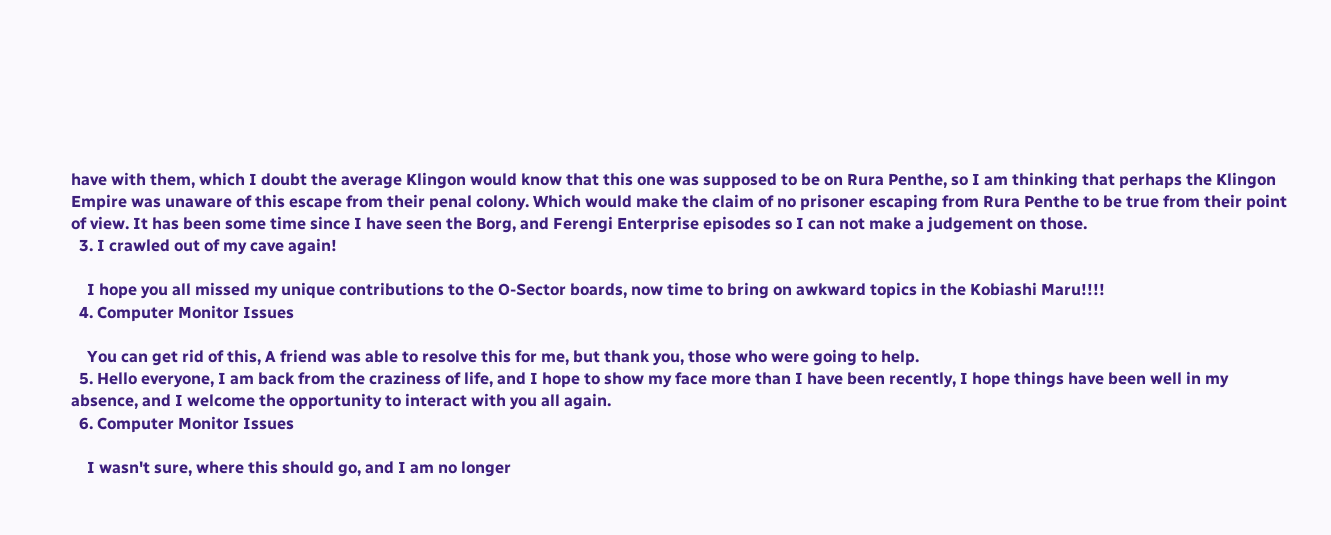have with them, which I doubt the average Klingon would know that this one was supposed to be on Rura Penthe, so I am thinking that perhaps the Klingon Empire was unaware of this escape from their penal colony. Which would make the claim of no prisoner escaping from Rura Penthe to be true from their point of view. It has been some time since I have seen the Borg, and Ferengi Enterprise episodes so I can not make a judgement on those.
  3. I crawled out of my cave again!

    I hope you all missed my unique contributions to the O-Sector boards, now time to bring on awkward topics in the Kobiashi Maru!!!!
  4. Computer Monitor Issues

    You can get rid of this, A friend was able to resolve this for me, but thank you, those who were going to help.
  5. Hello everyone, I am back from the craziness of life, and I hope to show my face more than I have been recently, I hope things have been well in my absence, and I welcome the opportunity to interact with you all again.
  6. Computer Monitor Issues

    I wasn't sure, where this should go, and I am no longer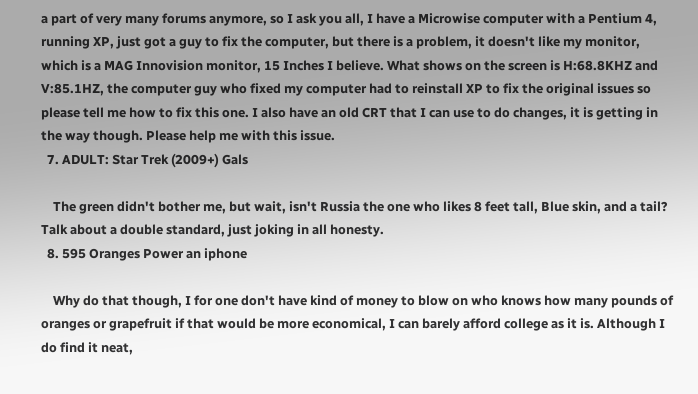a part of very many forums anymore, so I ask you all, I have a Microwise computer with a Pentium 4, running XP, just got a guy to fix the computer, but there is a problem, it doesn't like my monitor, which is a MAG Innovision monitor, 15 Inches I believe. What shows on the screen is H:68.8KHZ and V:85.1HZ, the computer guy who fixed my computer had to reinstall XP to fix the original issues so please tell me how to fix this one. I also have an old CRT that I can use to do changes, it is getting in the way though. Please help me with this issue.
  7. ADULT: Star Trek (2009+) Gals

    The green didn't bother me, but wait, isn't Russia the one who likes 8 feet tall, Blue skin, and a tail? Talk about a double standard, just joking in all honesty.
  8. 595 Oranges Power an iphone

    Why do that though, I for one don't have kind of money to blow on who knows how many pounds of oranges or grapefruit if that would be more economical, I can barely afford college as it is. Although I do find it neat,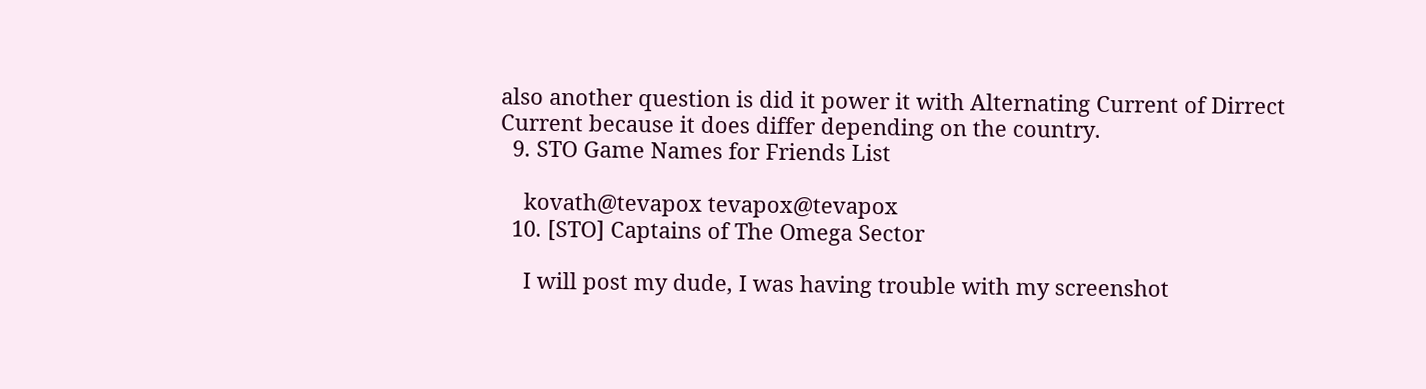also another question is did it power it with Alternating Current of Dirrect Current because it does differ depending on the country.
  9. STO Game Names for Friends List

    kovath@tevapox tevapox@tevapox
  10. [STO] Captains of The Omega Sector

    I will post my dude, I was having trouble with my screenshot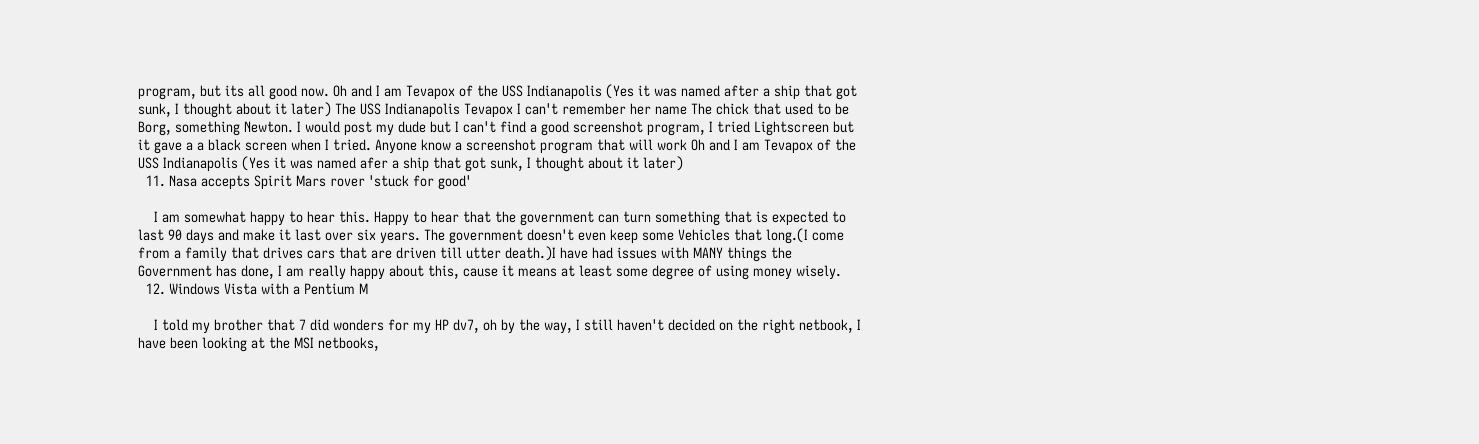program, but its all good now. Oh and I am Tevapox of the USS Indianapolis (Yes it was named after a ship that got sunk, I thought about it later) The USS Indianapolis Tevapox I can't remember her name The chick that used to be Borg, something Newton. I would post my dude but I can't find a good screenshot program, I tried Lightscreen but it gave a a black screen when I tried. Anyone know a screenshot program that will work Oh and I am Tevapox of the USS Indianapolis (Yes it was named afer a ship that got sunk, I thought about it later)
  11. Nasa accepts Spirit Mars rover 'stuck for good'

    I am somewhat happy to hear this. Happy to hear that the government can turn something that is expected to last 90 days and make it last over six years. The government doesn't even keep some Vehicles that long.(I come from a family that drives cars that are driven till utter death.)I have had issues with MANY things the Government has done, I am really happy about this, cause it means at least some degree of using money wisely.
  12. Windows Vista with a Pentium M

    I told my brother that 7 did wonders for my HP dv7, oh by the way, I still haven't decided on the right netbook, I have been looking at the MSI netbooks,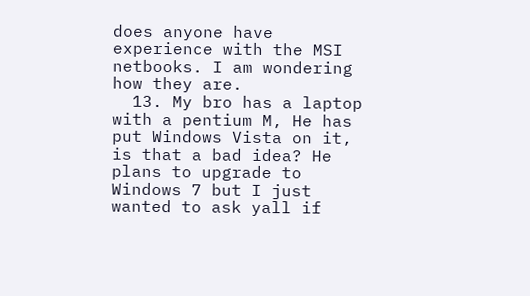does anyone have experience with the MSI netbooks. I am wondering how they are.
  13. My bro has a laptop with a pentium M, He has put Windows Vista on it, is that a bad idea? He plans to upgrade to Windows 7 but I just wanted to ask yall if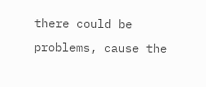there could be problems, cause the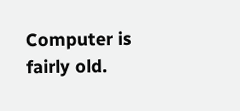Computer is fairly old.